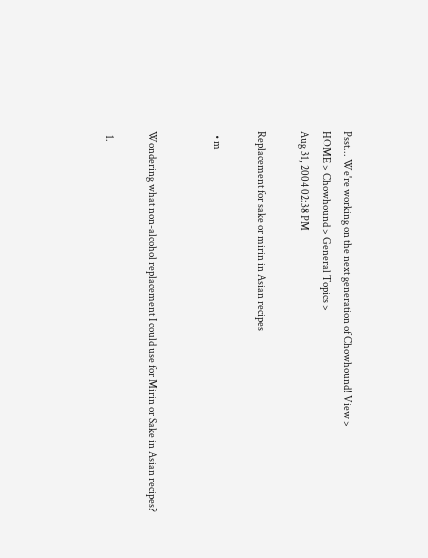Psst... We're working on the next generation of Chowhound! View >
HOME > Chowhound > General Topics >
Aug 31, 2004 02:38 PM

Replacement for sake or mirin in Asian recipes

  • m


Wondering what non-alcohol replacement I could use for Mirin or Sake in Asian recipes?

  1.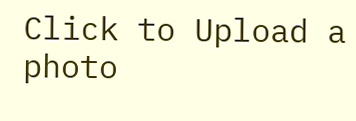Click to Upload a photo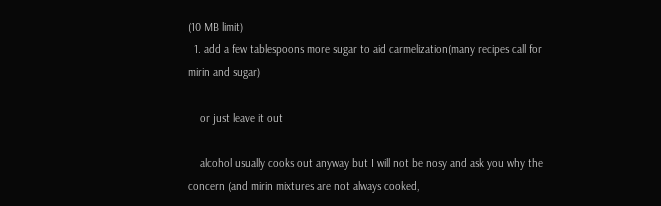(10 MB limit)
  1. add a few tablespoons more sugar to aid carmelization(many recipes call for mirin and sugar)

    or just leave it out

    alcohol usually cooks out anyway but I will not be nosy and ask you why the concern (and mirin mixtures are not always cooked,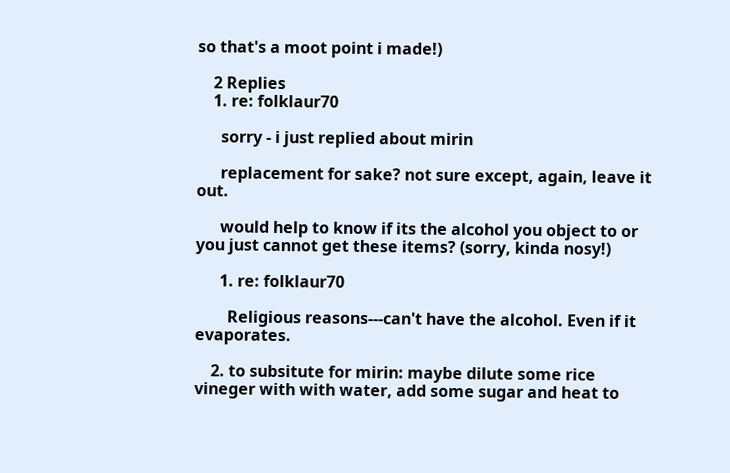so that's a moot point i made!)

    2 Replies
    1. re: folklaur70

      sorry - i just replied about mirin

      replacement for sake? not sure except, again, leave it out.

      would help to know if its the alcohol you object to or you just cannot get these items? (sorry, kinda nosy!)

      1. re: folklaur70

        Religious reasons---can't have the alcohol. Even if it evaporates.

    2. to subsitute for mirin: maybe dilute some rice vineger with with water, add some sugar and heat to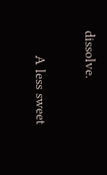dissolve.

      A less sweet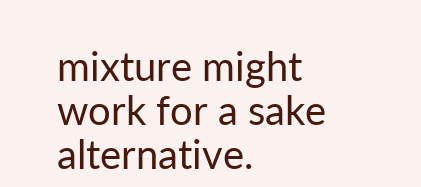mixture might work for a sake alternative.